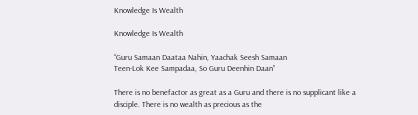Knowledge Is Wealth

Knowledge Is Wealth

“Guru Samaan Daataa Nahin, Yaachak Seesh Samaan
Teen-Lok Kee Sampadaa, So Guru Deenhin Daan”

There is no benefactor as great as a Guru and there is no supplicant like a disciple. There is no wealth as precious as the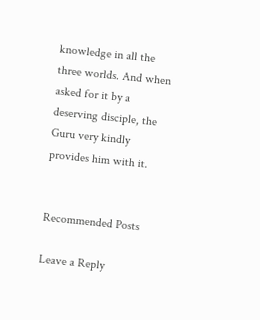knowledge in all the three worlds. And when asked for it by a deserving disciple, the Guru very kindly provides him with it.


Recommended Posts

Leave a Reply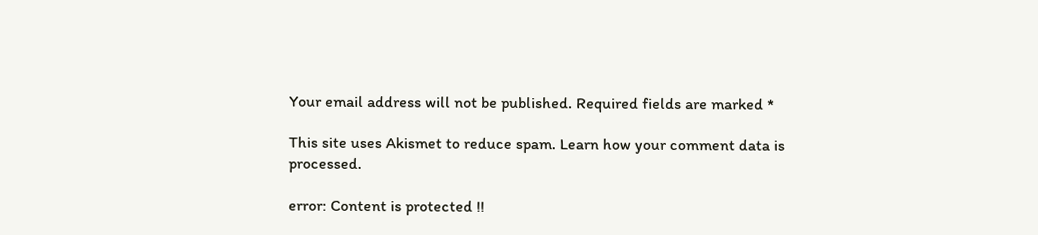Your email address will not be published. Required fields are marked *

This site uses Akismet to reduce spam. Learn how your comment data is processed.

error: Content is protected !!